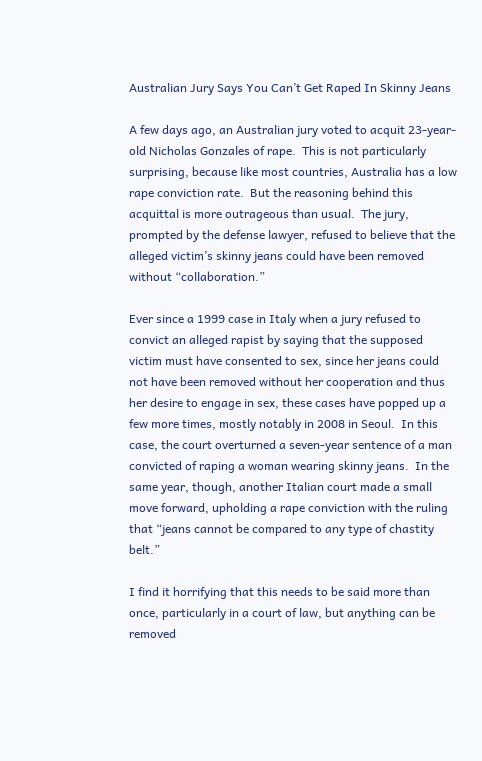Australian Jury Says You Can’t Get Raped In Skinny Jeans

A few days ago, an Australian jury voted to acquit 23-year-old Nicholas Gonzales of rape.  This is not particularly surprising, because like most countries, Australia has a low rape conviction rate.  But the reasoning behind this acquittal is more outrageous than usual.  The jury, prompted by the defense lawyer, refused to believe that the alleged victim’s skinny jeans could have been removed without “collaboration.”

Ever since a 1999 case in Italy when a jury refused to convict an alleged rapist by saying that the supposed victim must have consented to sex, since her jeans could not have been removed without her cooperation and thus her desire to engage in sex, these cases have popped up a few more times, mostly notably in 2008 in Seoul.  In this case, the court overturned a seven-year sentence of a man convicted of raping a woman wearing skinny jeans.  In the same year, though, another Italian court made a small move forward, upholding a rape conviction with the ruling that “jeans cannot be compared to any type of chastity belt.”

I find it horrifying that this needs to be said more than once, particularly in a court of law, but anything can be removed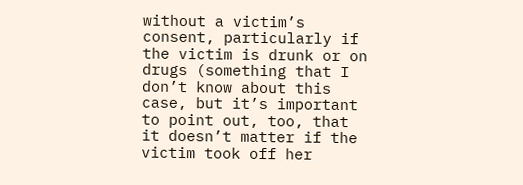without a victim’s consent, particularly if the victim is drunk or on drugs (something that I don’t know about this case, but it’s important to point out, too, that it doesn’t matter if the victim took off her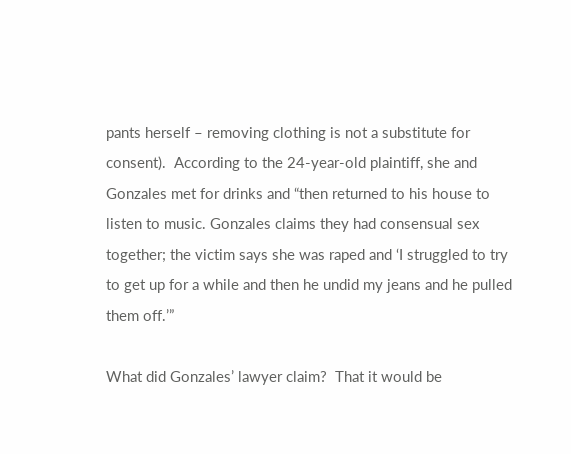pants herself – removing clothing is not a substitute for consent).  According to the 24-year-old plaintiff, she and Gonzales met for drinks and “then returned to his house to listen to music. Gonzales claims they had consensual sex together; the victim says she was raped and ‘I struggled to try to get up for a while and then he undid my jeans and he pulled them off.’”

What did Gonzales’ lawyer claim?  That it would be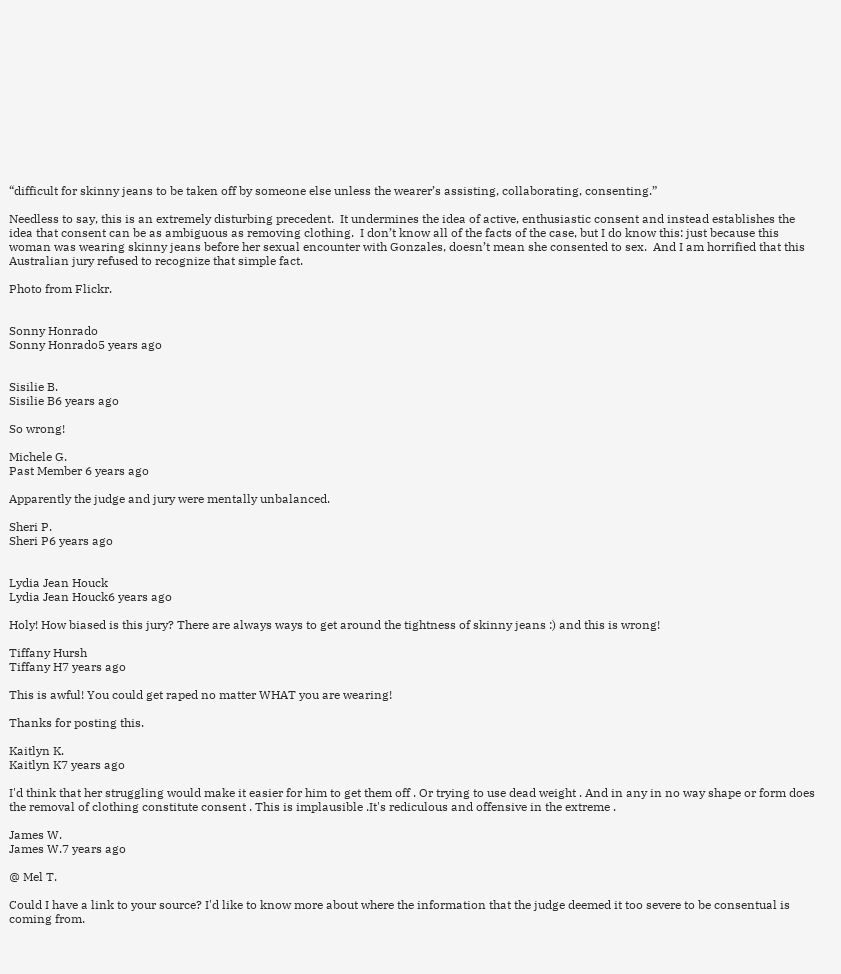“difficult for skinny jeans to be taken off by someone else unless the wearer’s assisting, collaborating, consenting.”

Needless to say, this is an extremely disturbing precedent.  It undermines the idea of active, enthusiastic consent and instead establishes the idea that consent can be as ambiguous as removing clothing.  I don’t know all of the facts of the case, but I do know this: just because this woman was wearing skinny jeans before her sexual encounter with Gonzales, doesn’t mean she consented to sex.  And I am horrified that this Australian jury refused to recognize that simple fact.

Photo from Flickr.


Sonny Honrado
Sonny Honrado5 years ago


Sisilie B.
Sisilie B6 years ago

So wrong!

Michele G.
Past Member 6 years ago

Apparently the judge and jury were mentally unbalanced.

Sheri P.
Sheri P6 years ago


Lydia Jean Houck
Lydia Jean Houck6 years ago

Holy! How biased is this jury? There are always ways to get around the tightness of skinny jeans :) and this is wrong!

Tiffany Hursh
Tiffany H7 years ago

This is awful! You could get raped no matter WHAT you are wearing!

Thanks for posting this.

Kaitlyn K.
Kaitlyn K7 years ago

I'd think that her struggling would make it easier for him to get them off . Or trying to use dead weight . And in any in no way shape or form does the removal of clothing constitute consent . This is implausible .It's rediculous and offensive in the extreme .

James W.
James W.7 years ago

@ Mel T.

Could I have a link to your source? I'd like to know more about where the information that the judge deemed it too severe to be consentual is coming from.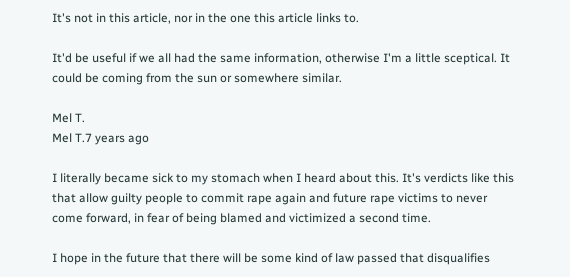It's not in this article, nor in the one this article links to.

It'd be useful if we all had the same information, otherwise I'm a little sceptical. It could be coming from the sun or somewhere similar.

Mel T.
Mel T.7 years ago

I literally became sick to my stomach when I heard about this. It's verdicts like this that allow guilty people to commit rape again and future rape victims to never come forward, in fear of being blamed and victimized a second time.

I hope in the future that there will be some kind of law passed that disqualifies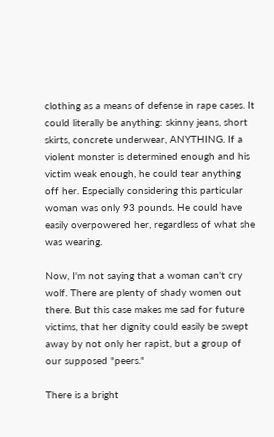clothing as a means of defense in rape cases. It could literally be anything: skinny jeans, short skirts, concrete underwear, ANYTHING. If a violent monster is determined enough and his victim weak enough, he could tear anything off her. Especially considering this particular woman was only 93 pounds. He could have easily overpowered her, regardless of what she was wearing.

Now, I'm not saying that a woman can't cry wolf. There are plenty of shady women out there. But this case makes me sad for future victims, that her dignity could easily be swept away by not only her rapist, but a group of our supposed "peers."

There is a bright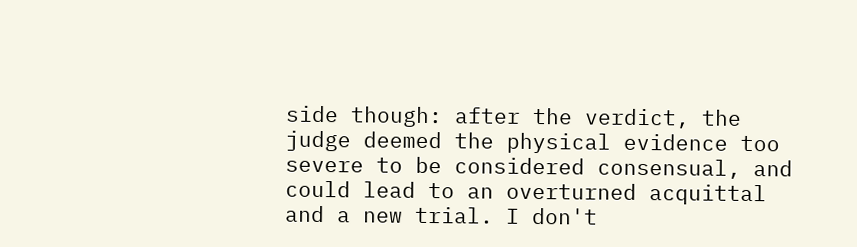side though: after the verdict, the judge deemed the physical evidence too severe to be considered consensual, and could lead to an overturned acquittal and a new trial. I don't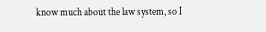know much about the law system, so I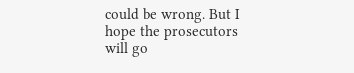could be wrong. But I hope the prosecutors will go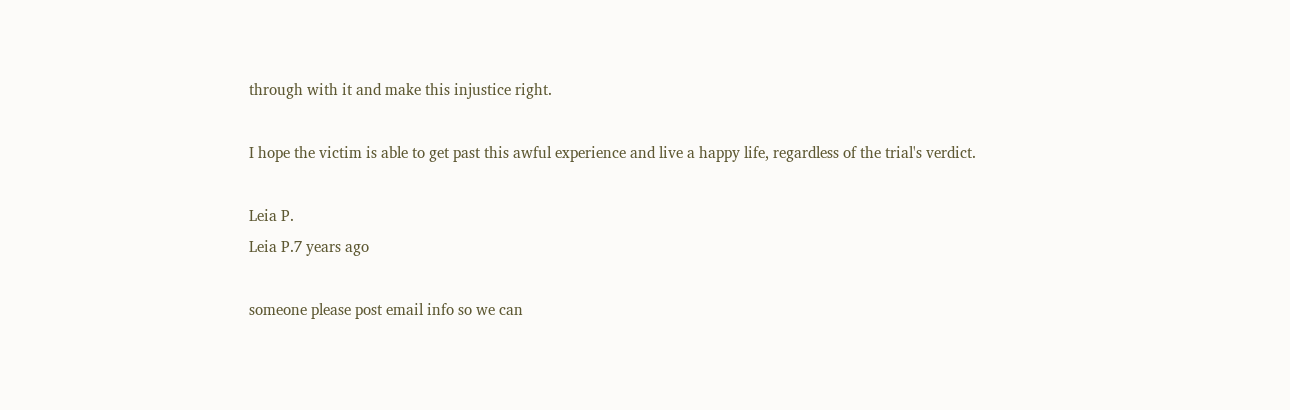through with it and make this injustice right.

I hope the victim is able to get past this awful experience and live a happy life, regardless of the trial's verdict.

Leia P.
Leia P.7 years ago

someone please post email info so we can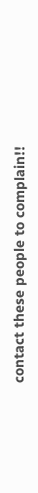contact these people to complain!!